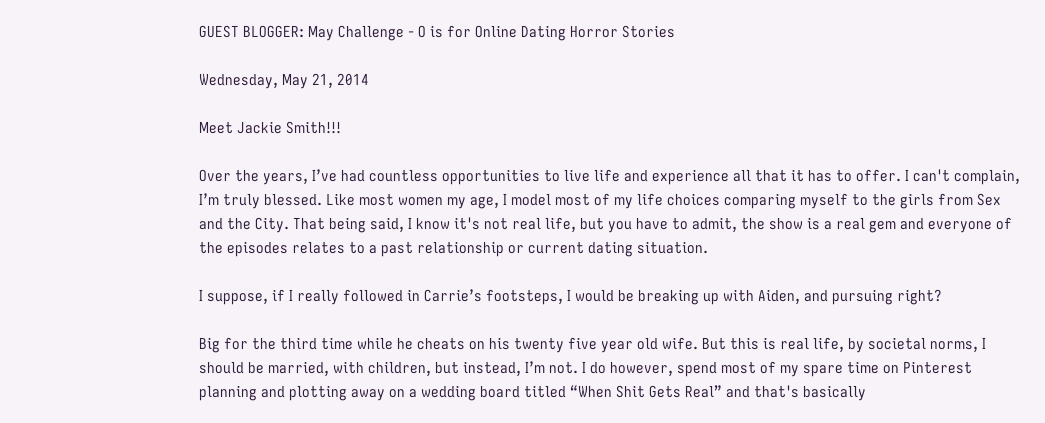GUEST BLOGGER: May Challenge - O is for Online Dating Horror Stories

Wednesday, May 21, 2014

Meet Jackie Smith!!!

Over the years, I’ve had countless opportunities to live life and experience all that it has to offer. I can't complain, I’m truly blessed. Like most women my age, I model most of my life choices comparing myself to the girls from Sex and the City. That being said, I know it's not real life, but you have to admit, the show is a real gem and everyone of the episodes relates to a past relationship or current dating situation.

I suppose, if I really followed in Carrie’s footsteps, I would be breaking up with Aiden, and pursuing right?

Big for the third time while he cheats on his twenty five year old wife. But this is real life, by societal norms, I should be married, with children, but instead, I’m not. I do however, spend most of my spare time on Pinterest planning and plotting away on a wedding board titled “When Shit Gets Real” and that's basically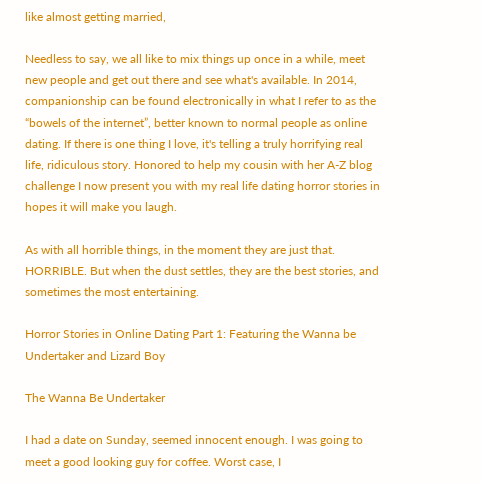like almost getting married,

Needless to say, we all like to mix things up once in a while, meet new people and get out there and see what's available. In 2014, companionship can be found electronically in what I refer to as the “bowels of the internet”, better known to normal people as online dating. If there is one thing I love, it's telling a truly horrifying real life, ridiculous story. Honored to help my cousin with her A-Z blog challenge I now present you with my real life dating horror stories in hopes it will make you laugh.

As with all horrible things, in the moment they are just that. HORRIBLE. But when the dust settles, they are the best stories, and sometimes the most entertaining.

Horror Stories in Online Dating Part 1: Featuring the Wanna be Undertaker and Lizard Boy

The Wanna Be Undertaker

I had a date on Sunday, seemed innocent enough. I was going to meet a good looking guy for coffee. Worst case, I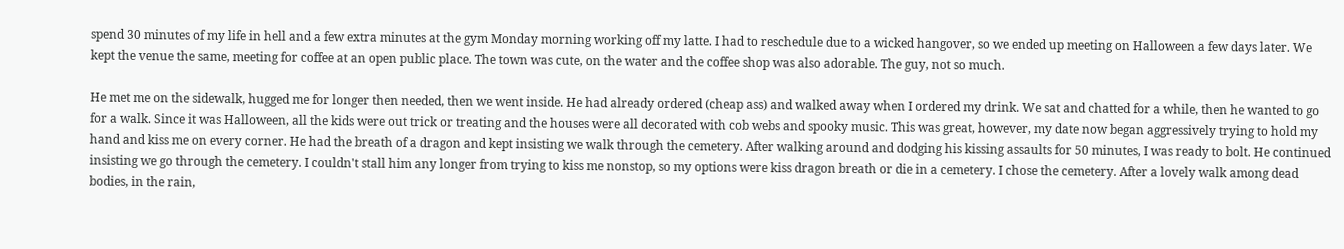spend 30 minutes of my life in hell and a few extra minutes at the gym Monday morning working off my latte. I had to reschedule due to a wicked hangover, so we ended up meeting on Halloween a few days later. We kept the venue the same, meeting for coffee at an open public place. The town was cute, on the water and the coffee shop was also adorable. The guy, not so much.

He met me on the sidewalk, hugged me for longer then needed, then we went inside. He had already ordered (cheap ass) and walked away when I ordered my drink. We sat and chatted for a while, then he wanted to go for a walk. Since it was Halloween, all the kids were out trick or treating and the houses were all decorated with cob webs and spooky music. This was great, however, my date now began aggressively trying to hold my hand and kiss me on every corner. He had the breath of a dragon and kept insisting we walk through the cemetery. After walking around and dodging his kissing assaults for 50 minutes, I was ready to bolt. He continued insisting we go through the cemetery. I couldn't stall him any longer from trying to kiss me nonstop, so my options were kiss dragon breath or die in a cemetery. I chose the cemetery. After a lovely walk among dead bodies, in the rain,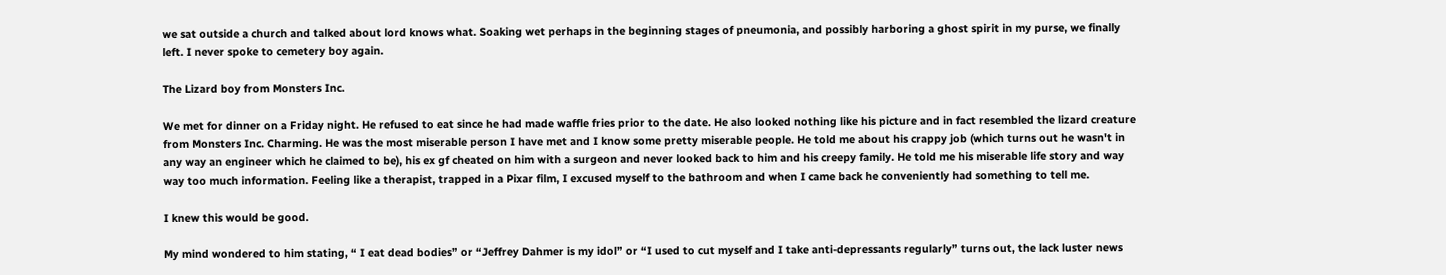we sat outside a church and talked about lord knows what. Soaking wet perhaps in the beginning stages of pneumonia, and possibly harboring a ghost spirit in my purse, we finally left. I never spoke to cemetery boy again.

The Lizard boy from Monsters Inc.

We met for dinner on a Friday night. He refused to eat since he had made waffle fries prior to the date. He also looked nothing like his picture and in fact resembled the lizard creature from Monsters Inc. Charming. He was the most miserable person I have met and I know some pretty miserable people. He told me about his crappy job (which turns out he wasn't in any way an engineer which he claimed to be), his ex gf cheated on him with a surgeon and never looked back to him and his creepy family. He told me his miserable life story and way way too much information. Feeling like a therapist, trapped in a Pixar film, I excused myself to the bathroom and when I came back he conveniently had something to tell me.

I knew this would be good.

My mind wondered to him stating, “ I eat dead bodies” or “Jeffrey Dahmer is my idol” or “I used to cut myself and I take anti-depressants regularly” turns out, the lack luster news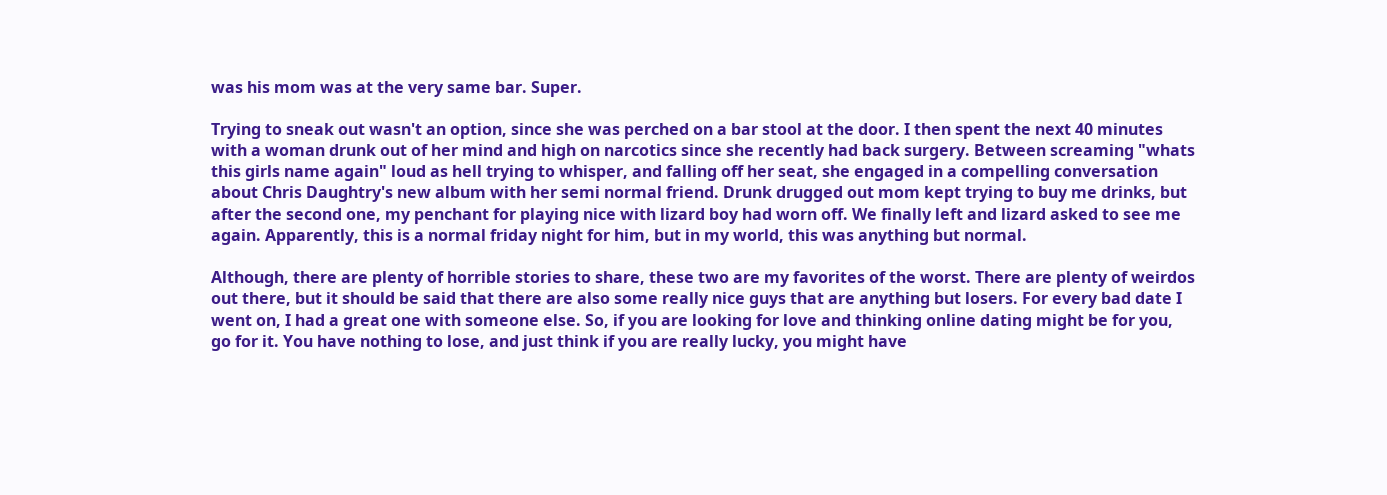was his mom was at the very same bar. Super.

Trying to sneak out wasn't an option, since she was perched on a bar stool at the door. I then spent the next 40 minutes with a woman drunk out of her mind and high on narcotics since she recently had back surgery. Between screaming "whats this girls name again" loud as hell trying to whisper, and falling off her seat, she engaged in a compelling conversation about Chris Daughtry's new album with her semi normal friend. Drunk drugged out mom kept trying to buy me drinks, but after the second one, my penchant for playing nice with lizard boy had worn off. We finally left and lizard asked to see me again. Apparently, this is a normal friday night for him, but in my world, this was anything but normal.

Although, there are plenty of horrible stories to share, these two are my favorites of the worst. There are plenty of weirdos out there, but it should be said that there are also some really nice guys that are anything but losers. For every bad date I went on, I had a great one with someone else. So, if you are looking for love and thinking online dating might be for you, go for it. You have nothing to lose, and just think if you are really lucky, you might have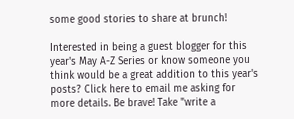some good stories to share at brunch!

Interested in being a guest blogger for this year's May A-Z Series or know someone you think would be a great addition to this year's posts? Click here to email me asking for more details. Be brave! Take "write a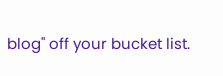blog" off your bucket list.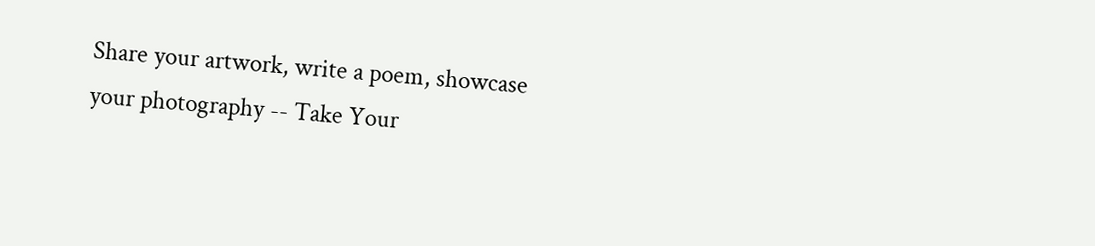Share your artwork, write a poem, showcase your photography -- Take Your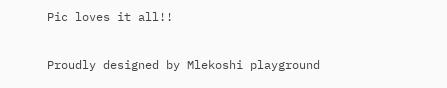Pic loves it all!!

Proudly designed by Mlekoshi playground